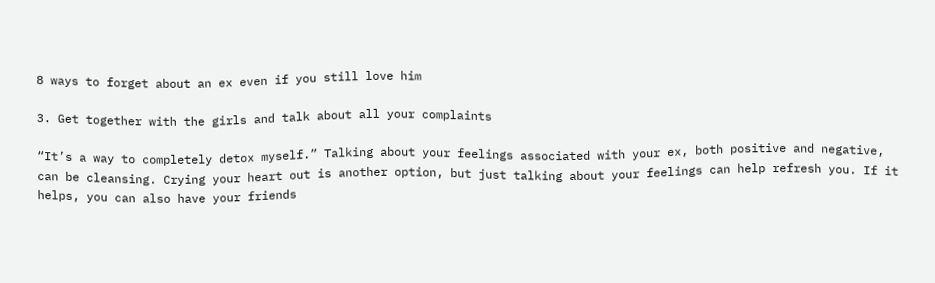8 ways to forget about an ex even if you still love him

3. Get together with the girls and talk about all your complaints

“It’s a way to completely detox myself.” Talking about your feelings associated with your ex, both positive and negative, can be cleansing. Crying your heart out is another option, but just talking about your feelings can help refresh you. If it helps, you can also have your friends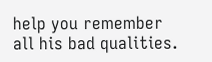help you remember all his bad qualities.